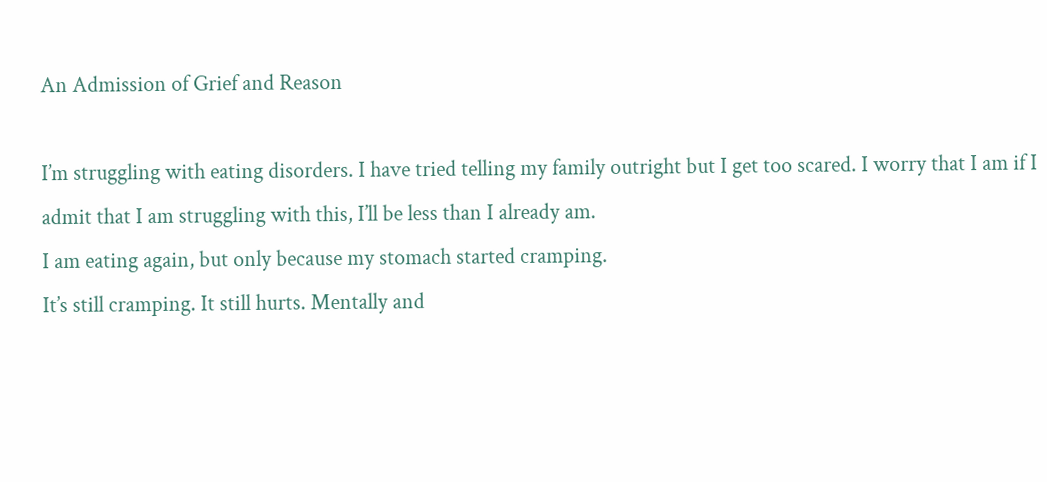An Admission of Grief and Reason

I’m struggling with eating disorders. I have tried telling my family outright but I get too scared. I worry that I am if I admit that I am struggling with this, I’ll be less than I already am.
I am eating again, but only because my stomach started cramping.
It’s still cramping. It still hurts. Mentally and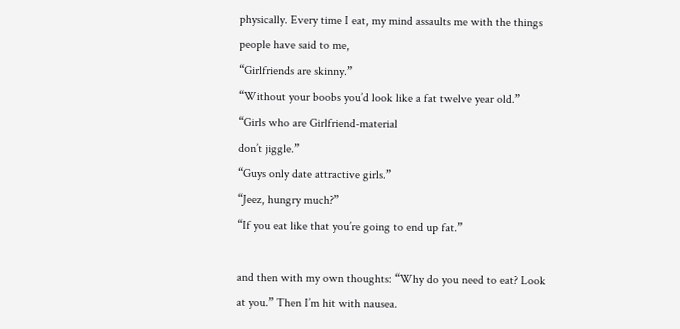physically. Every time I eat, my mind assaults me with the things people have said to me,
“Girlfriends are skinny.”
“Without your boobs you’d look like a fat twelve year old.”
“Girls who are Girlfriend-material
don’t jiggle.”
“Guys only date attractive girls.”
“Jeez, hungry much?”
“If you eat like that you’re going to end up fat.”

and then with my own thoughts: “Why do you need to eat? Look at you.” Then I’m hit with nausea.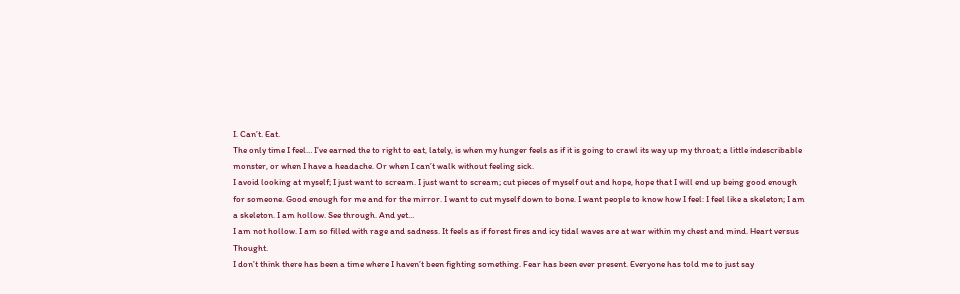I. Can’t. Eat.
The only time I feel… I’ve earned the to right to eat, lately, is when my hunger feels as if it is going to crawl its way up my throat; a little indescribable monster, or when I have a headache. Or when I can’t walk without feeling sick.
I avoid looking at myself; I just want to scream. I just want to scream; cut pieces of myself out and hope, hope that I will end up being good enough for someone. Good enough for me and for the mirror. I want to cut myself down to bone. I want people to know how I feel: I feel like a skeleton; I am a skeleton. I am hollow. See through. And yet…
I am not hollow. I am so filled with rage and sadness. It feels as if forest fires and icy tidal waves are at war within my chest and mind. Heart versus Thought.
I don’t think there has been a time where I haven’t been fighting something. Fear has been ever present. Everyone has told me to just say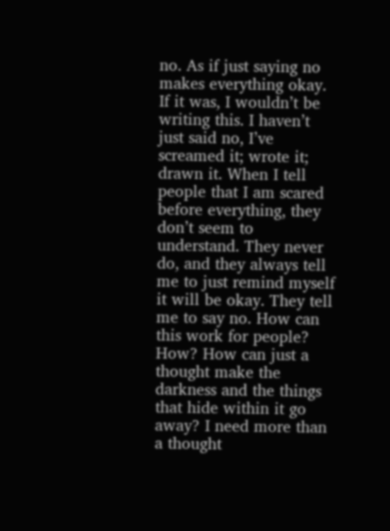no. As if just saying no makes everything okay. If it was, I wouldn’t be writing this. I haven’t just said no, I’ve screamed it; wrote it; drawn it. When I tell people that I am scared before everything, they don’t seem to understand. They never do, and they always tell me to just remind myself it will be okay. They tell me to say no. How can this work for people? How? How can just a thought make the darkness and the things that hide within it go away? I need more than a thought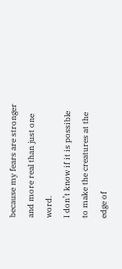because my fears are stronger and more real than just one word.
I don’t know if it is possible to make the creatures at the edge of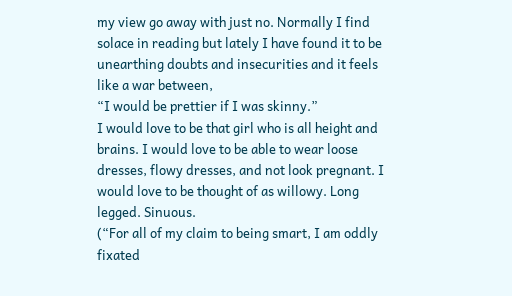my view go away with just no. Normally I find solace in reading but lately I have found it to be unearthing doubts and insecurities and it feels like a war between,
“I would be prettier if I was skinny.”
I would love to be that girl who is all height and brains. I would love to be able to wear loose dresses, flowy dresses, and not look pregnant. I would love to be thought of as willowy. Long legged. Sinuous.
(“For all of my claim to being smart, I am oddly fixated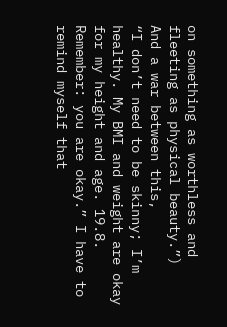on something as worthless and fleeting as physical beauty.”)
And a war between this,
“I don’t need to be skinny; I’m healthy. My BMI and weight are okay for my height and age. 19.8. Remember: you are okay.” I have to remind myself that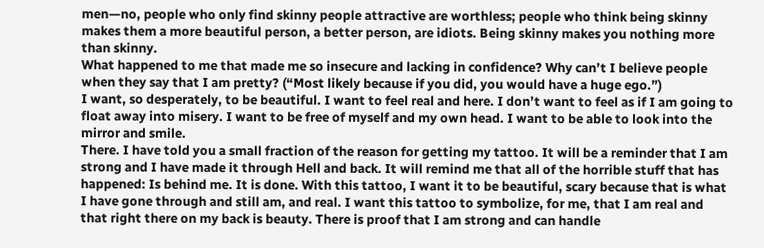men—no, people who only find skinny people attractive are worthless; people who think being skinny makes them a more beautiful person, a better person, are idiots. Being skinny makes you nothing more than skinny.
What happened to me that made me so insecure and lacking in confidence? Why can’t I believe people when they say that I am pretty? (“Most likely because if you did, you would have a huge ego.”)
I want, so desperately, to be beautiful. I want to feel real and here. I don’t want to feel as if I am going to float away into misery. I want to be free of myself and my own head. I want to be able to look into the mirror and smile.
There. I have told you a small fraction of the reason for getting my tattoo. It will be a reminder that I am strong and I have made it through Hell and back. It will remind me that all of the horrible stuff that has happened: Is behind me. It is done. With this tattoo, I want it to be beautiful, scary because that is what I have gone through and still am, and real. I want this tattoo to symbolize, for me, that I am real and that right there on my back is beauty. There is proof that I am strong and can handle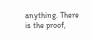anything. There is the proof,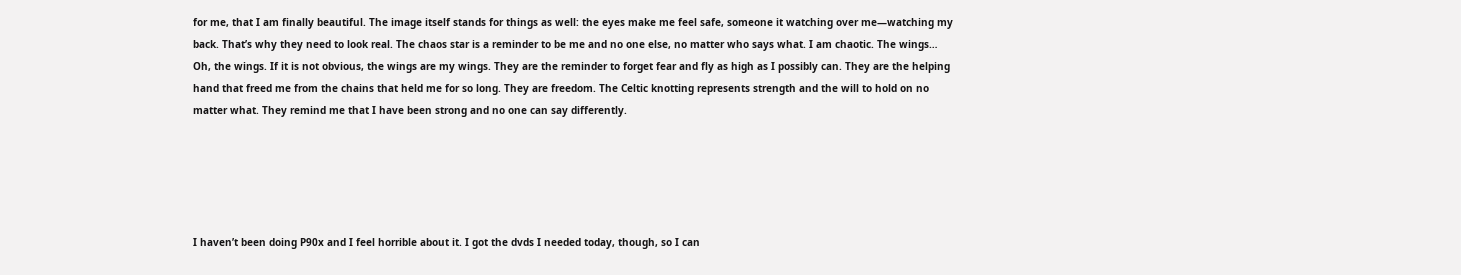for me, that I am finally beautiful. The image itself stands for things as well: the eyes make me feel safe, someone it watching over me—watching my back. That’s why they need to look real. The chaos star is a reminder to be me and no one else, no matter who says what. I am chaotic. The wings… Oh, the wings. If it is not obvious, the wings are my wings. They are the reminder to forget fear and fly as high as I possibly can. They are the helping hand that freed me from the chains that held me for so long. They are freedom. The Celtic knotting represents strength and the will to hold on no matter what. They remind me that I have been strong and no one can say differently.





I haven’t been doing P90x and I feel horrible about it. I got the dvds I needed today, though, so I can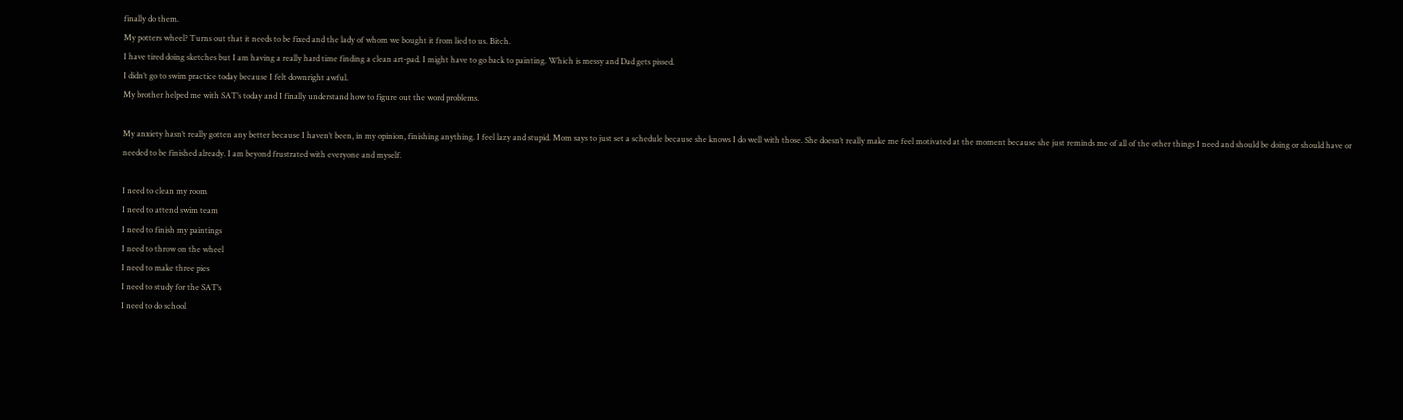finally do them.
My potters wheel? Turns out that it needs to be fixed and the lady of whom we bought it from lied to us. Bitch.
I have tired doing sketches but I am having a really hard time finding a clean art-pad. I might have to go back to painting. Which is messy and Dad gets pissed.
I didn’t go to swim practice today because I felt downright awful.
My brother helped me with SAT’s today and I finally understand how to figure out the word problems.

My anxiety hasn’t really gotten any better because I haven’t been, in my opinion, finishing anything. I feel lazy and stupid. Mom says to just set a schedule because she knows I do well with those. She doesn’t really make me feel motivated at the moment because she just reminds me of all of the other things I need and should be doing or should have or needed to be finished already. I am beyond frustrated with everyone and myself.

I need to clean my room
I need to attend swim team
I need to finish my paintings
I need to throw on the wheel
I need to make three pies
I need to study for the SAT’s
I need to do school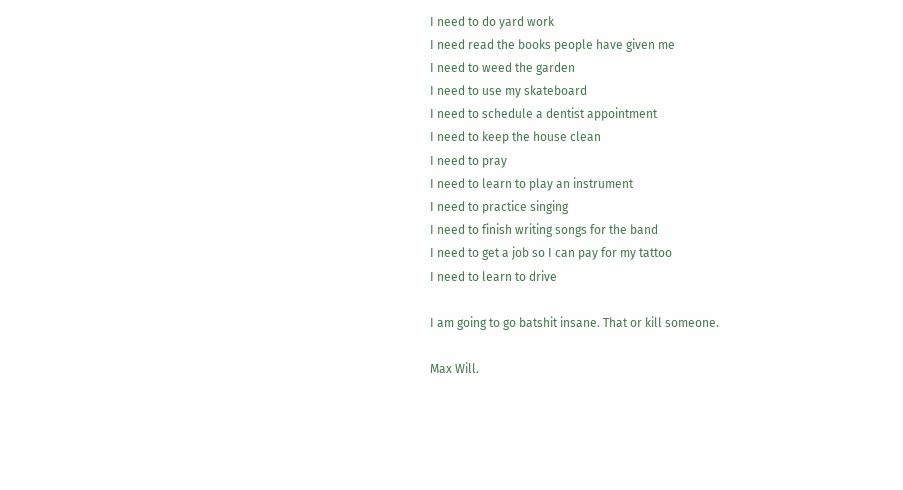I need to do yard work
I need read the books people have given me
I need to weed the garden
I need to use my skateboard
I need to schedule a dentist appointment
I need to keep the house clean
I need to pray
I need to learn to play an instrument
I need to practice singing
I need to finish writing songs for the band
I need to get a job so I can pay for my tattoo
I need to learn to drive

I am going to go batshit insane. That or kill someone.

Max Will.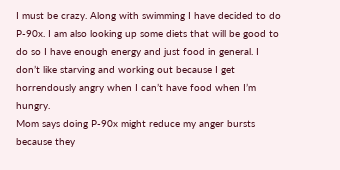I must be crazy. Along with swimming I have decided to do P-90x. I am also looking up some diets that will be good to do so I have enough energy and just food in general. I don’t like starving and working out because I get horrendously angry when I can’t have food when I’m hungry.
Mom says doing P-90x might reduce my anger bursts because they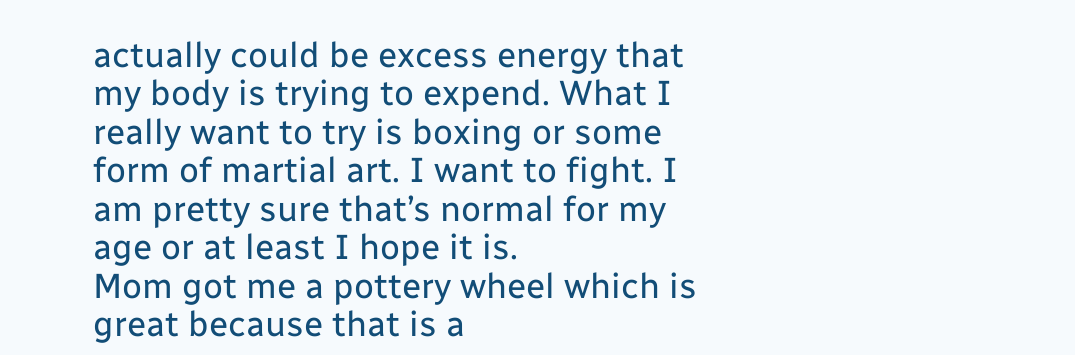actually could be excess energy that my body is trying to expend. What I really want to try is boxing or some form of martial art. I want to fight. I am pretty sure that’s normal for my age or at least I hope it is.
Mom got me a pottery wheel which is great because that is a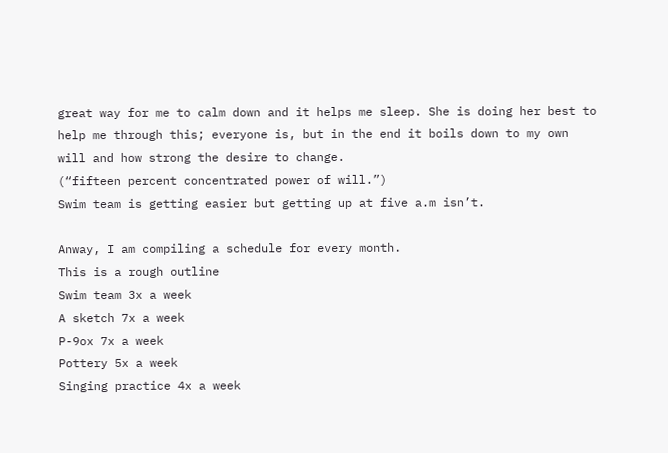great way for me to calm down and it helps me sleep. She is doing her best to help me through this; everyone is, but in the end it boils down to my own will and how strong the desire to change.
(“fifteen percent concentrated power of will.”)
Swim team is getting easier but getting up at five a.m isn’t.

Anway, I am compiling a schedule for every month.
This is a rough outline
Swim team 3x a week
A sketch 7x a week
P-9ox 7x a week
Pottery 5x a week
Singing practice 4x a week